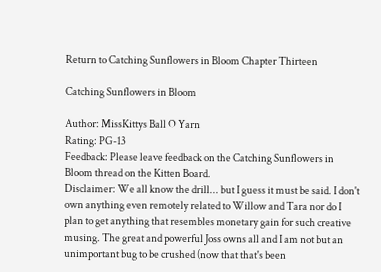Return to Catching Sunflowers in Bloom Chapter Thirteen

Catching Sunflowers in Bloom

Author: MissKittys Ball O Yarn
Rating: PG-13
Feedback: Please leave feedback on the Catching Sunflowers in Bloom thread on the Kitten Board.
Disclaimer: We all know the drill... but I guess it must be said. I don't own anything even remotely related to Willow and Tara nor do I plan to get anything that resembles monetary gain for such creative musing. The great and powerful Joss owns all and I am not but an unimportant bug to be crushed (now that that's been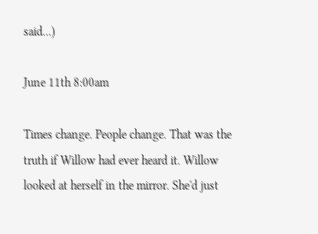said...)

June 11th 8:00am

Times change. People change. That was the truth if Willow had ever heard it. Willow looked at herself in the mirror. She'd just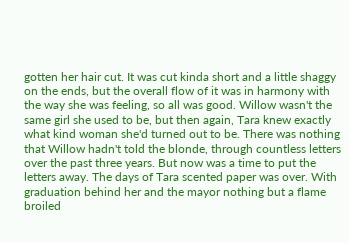gotten her hair cut. It was cut kinda short and a little shaggy on the ends, but the overall flow of it was in harmony with the way she was feeling, so all was good. Willow wasn't the same girl she used to be, but then again, Tara knew exactly what kind woman she'd turned out to be. There was nothing that Willow hadn't told the blonde, through countless letters over the past three years. But now was a time to put the letters away. The days of Tara scented paper was over. With graduation behind her and the mayor nothing but a flame broiled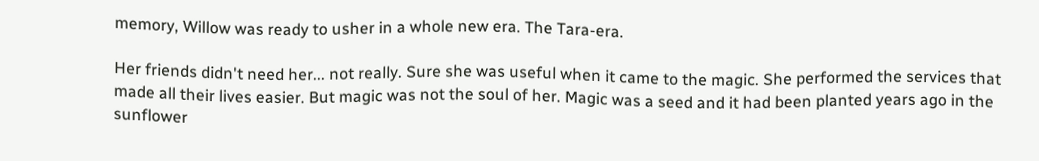memory, Willow was ready to usher in a whole new era. The Tara-era.

Her friends didn't need her... not really. Sure she was useful when it came to the magic. She performed the services that made all their lives easier. But magic was not the soul of her. Magic was a seed and it had been planted years ago in the sunflower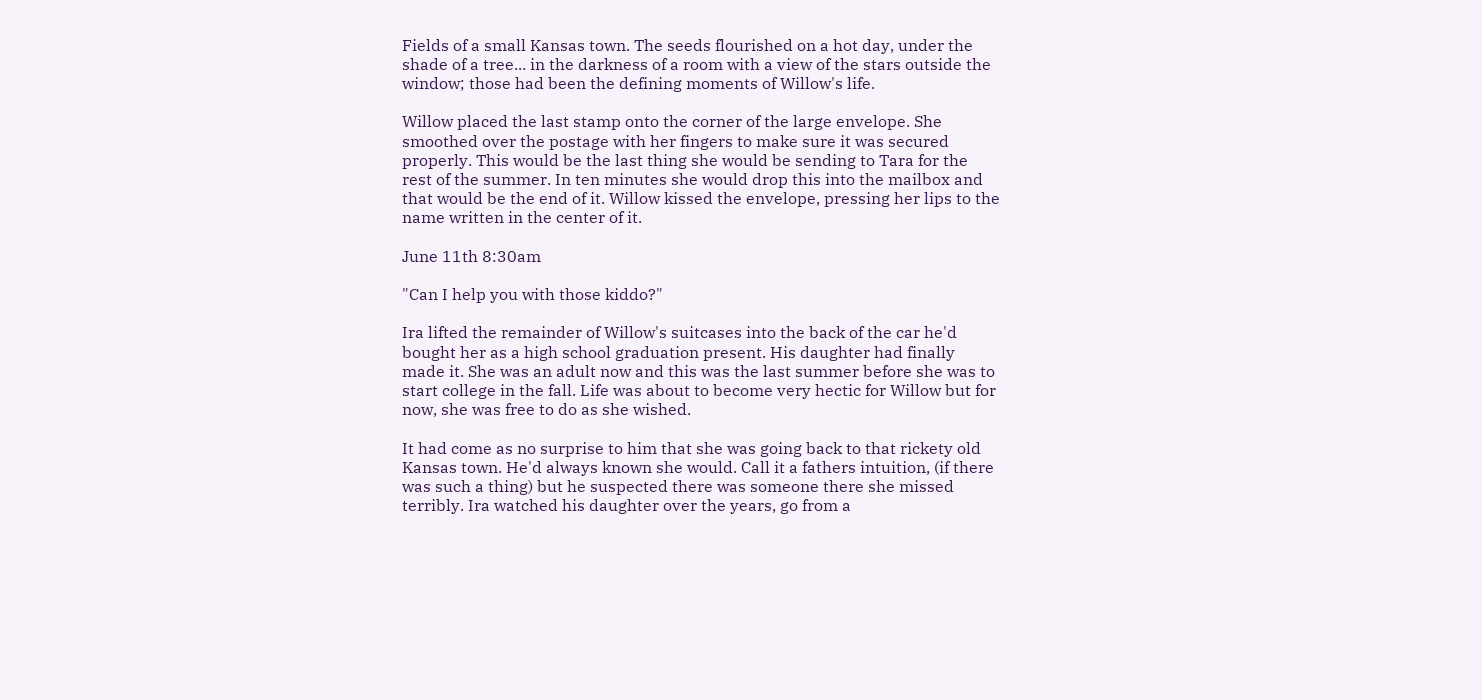Fields of a small Kansas town. The seeds flourished on a hot day, under the shade of a tree... in the darkness of a room with a view of the stars outside the window; those had been the defining moments of Willow's life.

Willow placed the last stamp onto the corner of the large envelope. She smoothed over the postage with her fingers to make sure it was secured properly. This would be the last thing she would be sending to Tara for the rest of the summer. In ten minutes she would drop this into the mailbox and that would be the end of it. Willow kissed the envelope, pressing her lips to the name written in the center of it.

June 11th 8:30am

"Can I help you with those kiddo?"

Ira lifted the remainder of Willow's suitcases into the back of the car he'd bought her as a high school graduation present. His daughter had finally made it. She was an adult now and this was the last summer before she was to start college in the fall. Life was about to become very hectic for Willow but for now, she was free to do as she wished.

It had come as no surprise to him that she was going back to that rickety old Kansas town. He'd always known she would. Call it a fathers intuition, (if there was such a thing) but he suspected there was someone there she missed terribly. Ira watched his daughter over the years, go from a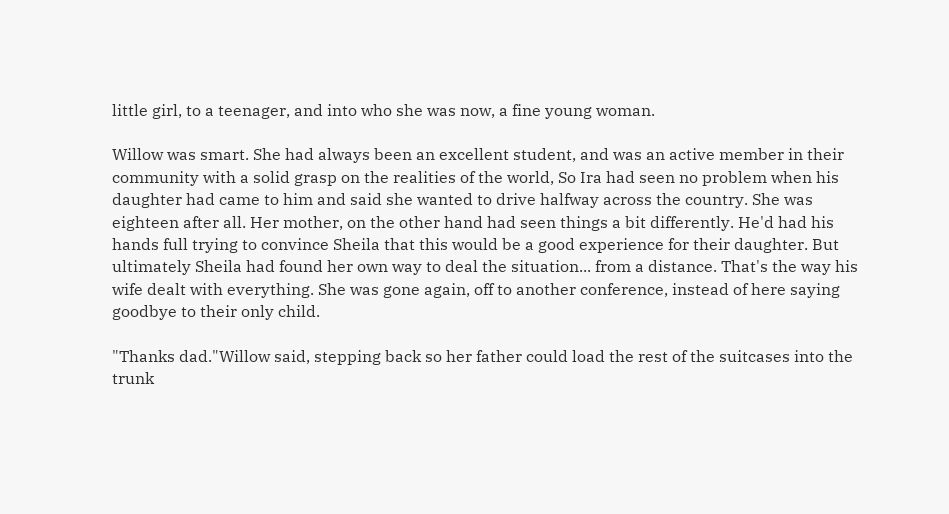little girl, to a teenager, and into who she was now, a fine young woman.

Willow was smart. She had always been an excellent student, and was an active member in their community with a solid grasp on the realities of the world, So Ira had seen no problem when his daughter had came to him and said she wanted to drive halfway across the country. She was eighteen after all. Her mother, on the other hand had seen things a bit differently. He'd had his hands full trying to convince Sheila that this would be a good experience for their daughter. But ultimately Sheila had found her own way to deal the situation... from a distance. That's the way his wife dealt with everything. She was gone again, off to another conference, instead of here saying goodbye to their only child.

"Thanks dad."Willow said, stepping back so her father could load the rest of the suitcases into the trunk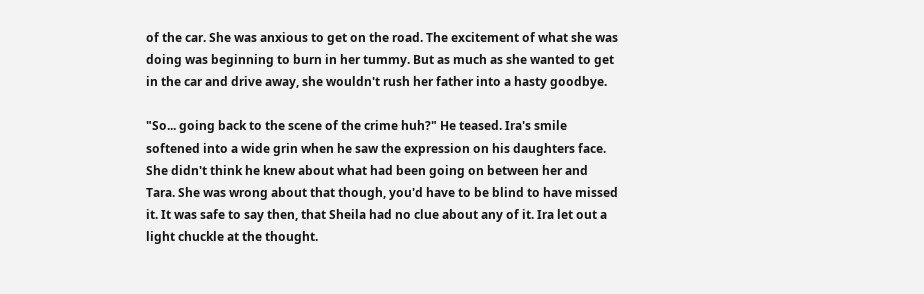of the car. She was anxious to get on the road. The excitement of what she was doing was beginning to burn in her tummy. But as much as she wanted to get in the car and drive away, she wouldn't rush her father into a hasty goodbye.

"So... going back to the scene of the crime huh?" He teased. Ira's smile softened into a wide grin when he saw the expression on his daughters face. She didn't think he knew about what had been going on between her and Tara. She was wrong about that though, you'd have to be blind to have missed it. It was safe to say then, that Sheila had no clue about any of it. Ira let out a light chuckle at the thought.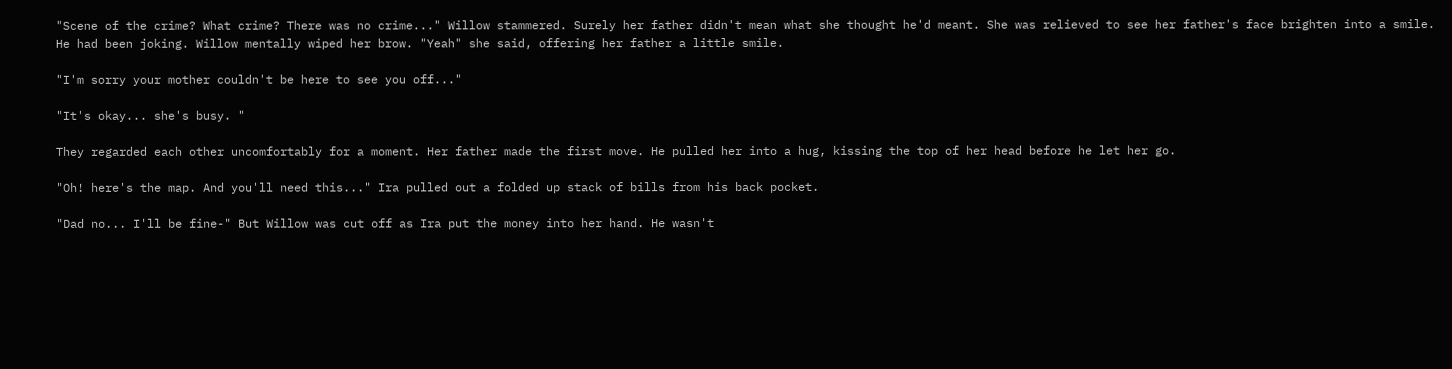"Scene of the crime? What crime? There was no crime..." Willow stammered. Surely her father didn't mean what she thought he'd meant. She was relieved to see her father's face brighten into a smile. He had been joking. Willow mentally wiped her brow. "Yeah" she said, offering her father a little smile.

"I'm sorry your mother couldn't be here to see you off..."

"It's okay... she's busy. "

They regarded each other uncomfortably for a moment. Her father made the first move. He pulled her into a hug, kissing the top of her head before he let her go.

"Oh! here's the map. And you'll need this..." Ira pulled out a folded up stack of bills from his back pocket.

"Dad no... I'll be fine-" But Willow was cut off as Ira put the money into her hand. He wasn't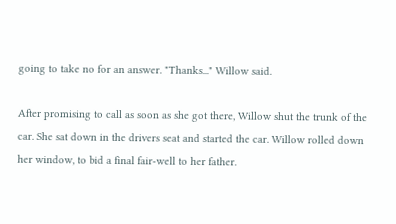going to take no for an answer. "Thanks..." Willow said.

After promising to call as soon as she got there, Willow shut the trunk of the car. She sat down in the drivers seat and started the car. Willow rolled down her window, to bid a final fair-well to her father.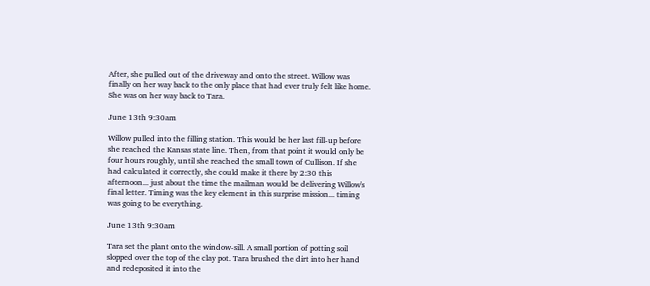After, she pulled out of the driveway and onto the street. Willow was finally on her way back to the only place that had ever truly felt like home. She was on her way back to Tara.

June 13th 9:30am

Willow pulled into the filling station. This would be her last fill-up before she reached the Kansas state line. Then, from that point it would only be four hours roughly, until she reached the small town of Cullison. If she had calculated it correctly, she could make it there by 2:30 this afternoon... just about the time the mailman would be delivering Willow's final letter. Timing was the key element in this surprise mission... timing was going to be everything.

June 13th 9:30am

Tara set the plant onto the window-sill. A small portion of potting soil slopped over the top of the clay pot. Tara brushed the dirt into her hand and redeposited it into the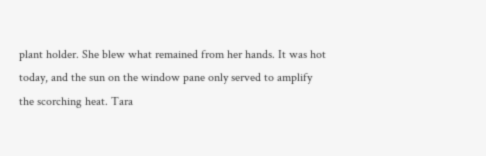plant holder. She blew what remained from her hands. It was hot today, and the sun on the window pane only served to amplify the scorching heat. Tara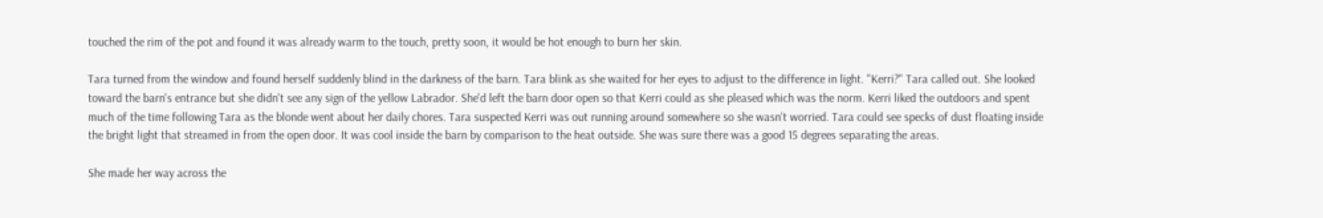touched the rim of the pot and found it was already warm to the touch, pretty soon, it would be hot enough to burn her skin.

Tara turned from the window and found herself suddenly blind in the darkness of the barn. Tara blink as she waited for her eyes to adjust to the difference in light. "Kerri?" Tara called out. She looked toward the barn's entrance but she didn't see any sign of the yellow Labrador. She'd left the barn door open so that Kerri could as she pleased which was the norm. Kerri liked the outdoors and spent much of the time following Tara as the blonde went about her daily chores. Tara suspected Kerri was out running around somewhere so she wasn't worried. Tara could see specks of dust floating inside the bright light that streamed in from the open door. It was cool inside the barn by comparison to the heat outside. She was sure there was a good 15 degrees separating the areas.

She made her way across the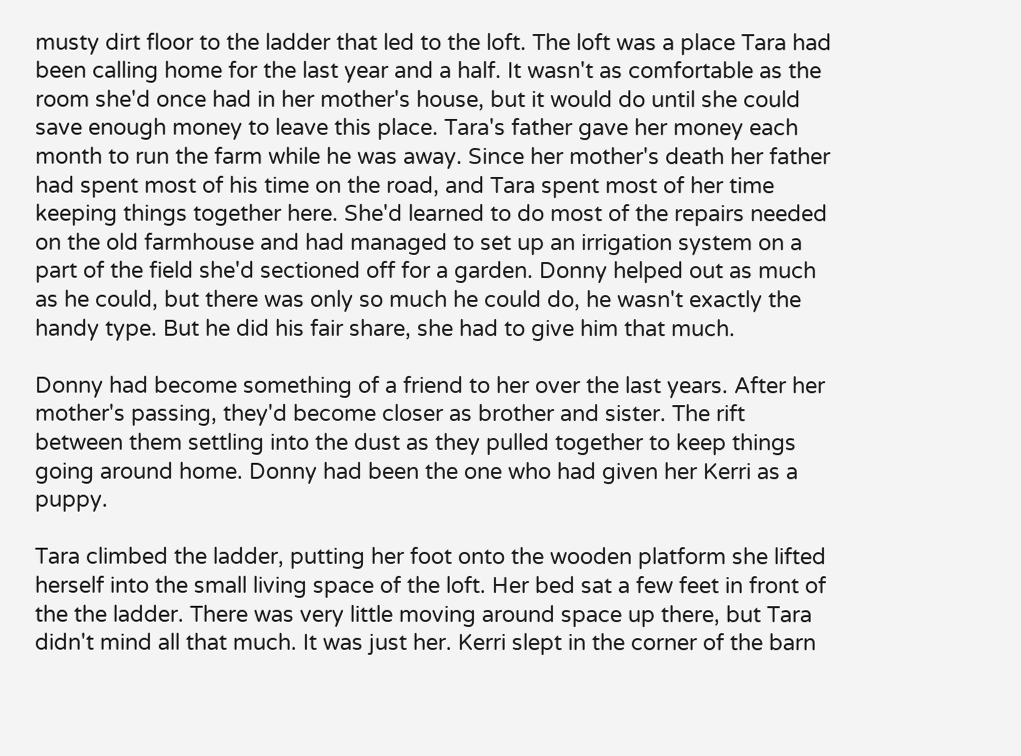musty dirt floor to the ladder that led to the loft. The loft was a place Tara had been calling home for the last year and a half. It wasn't as comfortable as the room she'd once had in her mother's house, but it would do until she could save enough money to leave this place. Tara's father gave her money each month to run the farm while he was away. Since her mother's death her father had spent most of his time on the road, and Tara spent most of her time keeping things together here. She'd learned to do most of the repairs needed on the old farmhouse and had managed to set up an irrigation system on a part of the field she'd sectioned off for a garden. Donny helped out as much as he could, but there was only so much he could do, he wasn't exactly the handy type. But he did his fair share, she had to give him that much.

Donny had become something of a friend to her over the last years. After her mother's passing, they'd become closer as brother and sister. The rift between them settling into the dust as they pulled together to keep things going around home. Donny had been the one who had given her Kerri as a puppy.

Tara climbed the ladder, putting her foot onto the wooden platform she lifted herself into the small living space of the loft. Her bed sat a few feet in front of the the ladder. There was very little moving around space up there, but Tara didn't mind all that much. It was just her. Kerri slept in the corner of the barn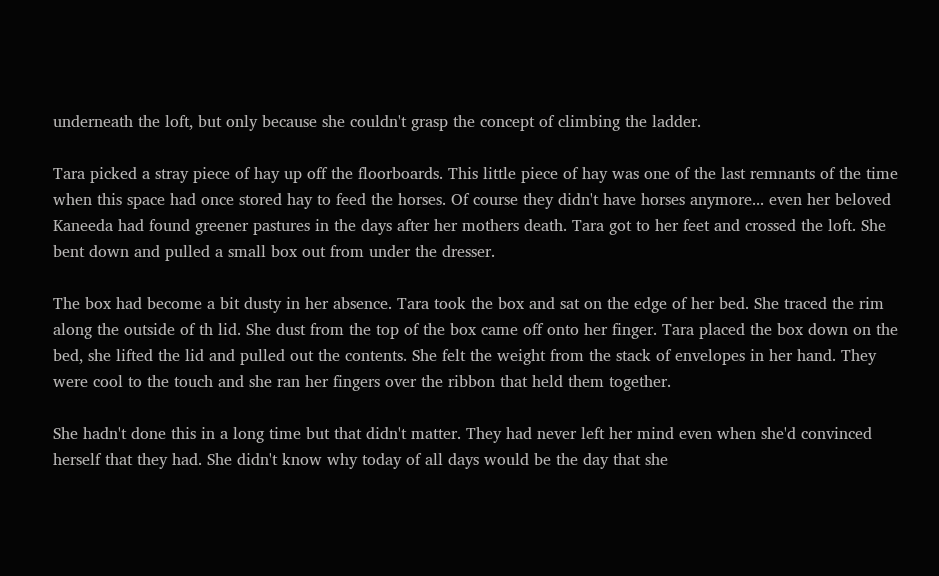underneath the loft, but only because she couldn't grasp the concept of climbing the ladder.

Tara picked a stray piece of hay up off the floorboards. This little piece of hay was one of the last remnants of the time when this space had once stored hay to feed the horses. Of course they didn't have horses anymore... even her beloved Kaneeda had found greener pastures in the days after her mothers death. Tara got to her feet and crossed the loft. She bent down and pulled a small box out from under the dresser.

The box had become a bit dusty in her absence. Tara took the box and sat on the edge of her bed. She traced the rim along the outside of th lid. She dust from the top of the box came off onto her finger. Tara placed the box down on the bed, she lifted the lid and pulled out the contents. She felt the weight from the stack of envelopes in her hand. They were cool to the touch and she ran her fingers over the ribbon that held them together.

She hadn't done this in a long time but that didn't matter. They had never left her mind even when she'd convinced herself that they had. She didn't know why today of all days would be the day that she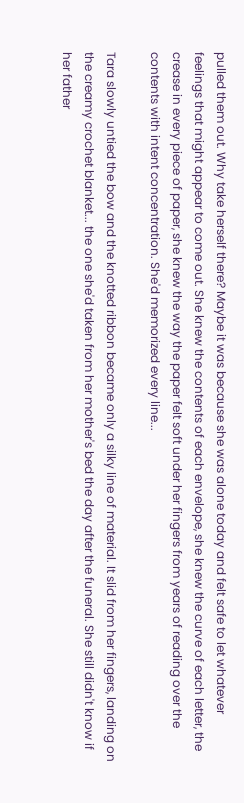pulled them out. Why take herself there? Maybe it was because she was alone today and felt safe to let whatever feelings that might appear to come out. She knew the contents of each envelope, she knew the curve of each letter, the crease in every piece of paper, she knew the way the paper felt soft under her fingers from years of reading over the contents with intent concentration. She'd memorized every line...

Tara slowly untied the bow and the knotted ribbon became only a silky line of material. It slid from her fingers, landing on the creamy crochet blanket... the one she'd taken from her mother's bed the day after the funeral. She still didn't know if her father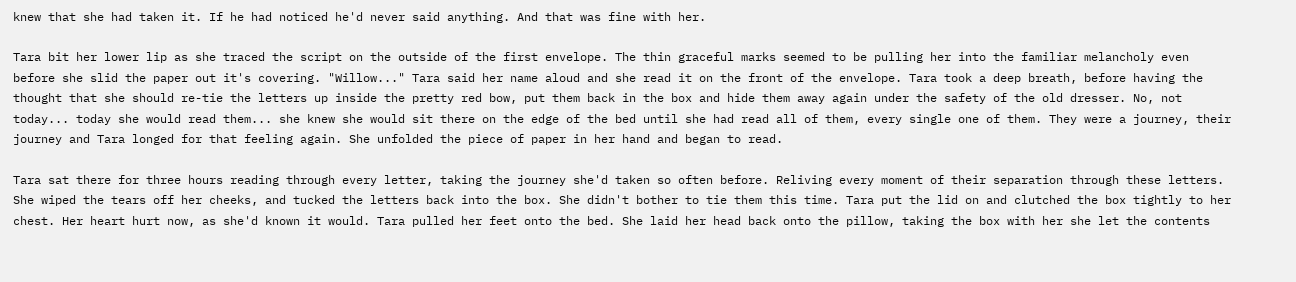knew that she had taken it. If he had noticed he'd never said anything. And that was fine with her.

Tara bit her lower lip as she traced the script on the outside of the first envelope. The thin graceful marks seemed to be pulling her into the familiar melancholy even before she slid the paper out it's covering. "Willow..." Tara said her name aloud and she read it on the front of the envelope. Tara took a deep breath, before having the thought that she should re-tie the letters up inside the pretty red bow, put them back in the box and hide them away again under the safety of the old dresser. No, not today... today she would read them... she knew she would sit there on the edge of the bed until she had read all of them, every single one of them. They were a journey, their journey and Tara longed for that feeling again. She unfolded the piece of paper in her hand and began to read.

Tara sat there for three hours reading through every letter, taking the journey she'd taken so often before. Reliving every moment of their separation through these letters. She wiped the tears off her cheeks, and tucked the letters back into the box. She didn't bother to tie them this time. Tara put the lid on and clutched the box tightly to her chest. Her heart hurt now, as she'd known it would. Tara pulled her feet onto the bed. She laid her head back onto the pillow, taking the box with her she let the contents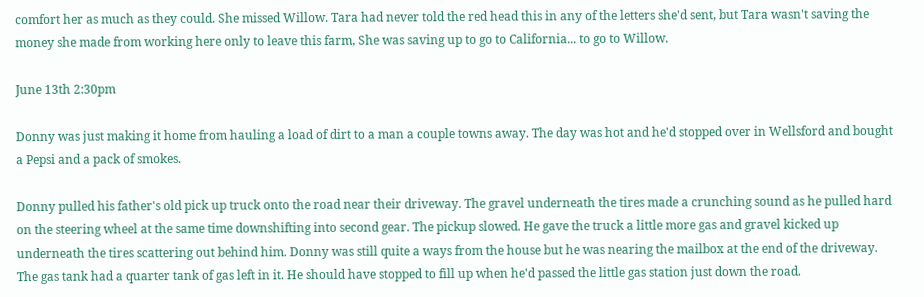comfort her as much as they could. She missed Willow. Tara had never told the red head this in any of the letters she'd sent, but Tara wasn't saving the money she made from working here only to leave this farm, She was saving up to go to California... to go to Willow.

June 13th 2:30pm

Donny was just making it home from hauling a load of dirt to a man a couple towns away. The day was hot and he'd stopped over in Wellsford and bought a Pepsi and a pack of smokes.

Donny pulled his father's old pick up truck onto the road near their driveway. The gravel underneath the tires made a crunching sound as he pulled hard on the steering wheel at the same time downshifting into second gear. The pickup slowed. He gave the truck a little more gas and gravel kicked up underneath the tires scattering out behind him. Donny was still quite a ways from the house but he was nearing the mailbox at the end of the driveway. The gas tank had a quarter tank of gas left in it. He should have stopped to fill up when he'd passed the little gas station just down the road.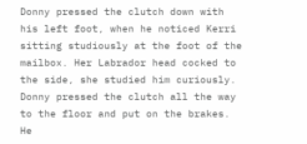Donny pressed the clutch down with his left foot, when he noticed Kerri sitting studiously at the foot of the mailbox. Her Labrador head cocked to the side, she studied him curiously. Donny pressed the clutch all the way to the floor and put on the brakes. He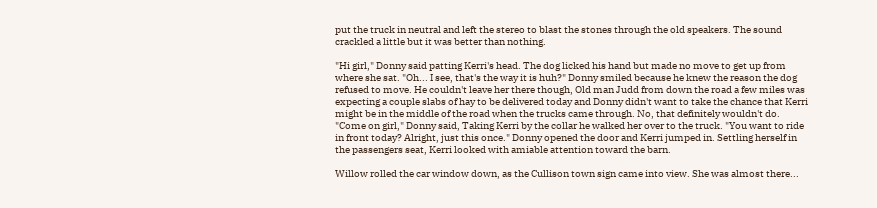put the truck in neutral and left the stereo to blast the stones through the old speakers. The sound crackled a little but it was better than nothing.

"Hi girl," Donny said patting Kerri's head. The dog licked his hand but made no move to get up from where she sat. "Oh... I see, that's the way it is huh?" Donny smiled because he knew the reason the dog refused to move. He couldn't leave her there though, Old man Judd from down the road a few miles was expecting a couple slabs of hay to be delivered today and Donny didn't want to take the chance that Kerri might be in the middle of the road when the trucks came through. No, that definitely wouldn't do. "Come on girl," Donny said, Taking Kerri by the collar he walked her over to the truck. "You want to ride in front today? Alright, just this once." Donny opened the door and Kerri jumped in. Settling herself in the passengers seat, Kerri looked with amiable attention toward the barn.

Willow rolled the car window down, as the Cullison town sign came into view. She was almost there...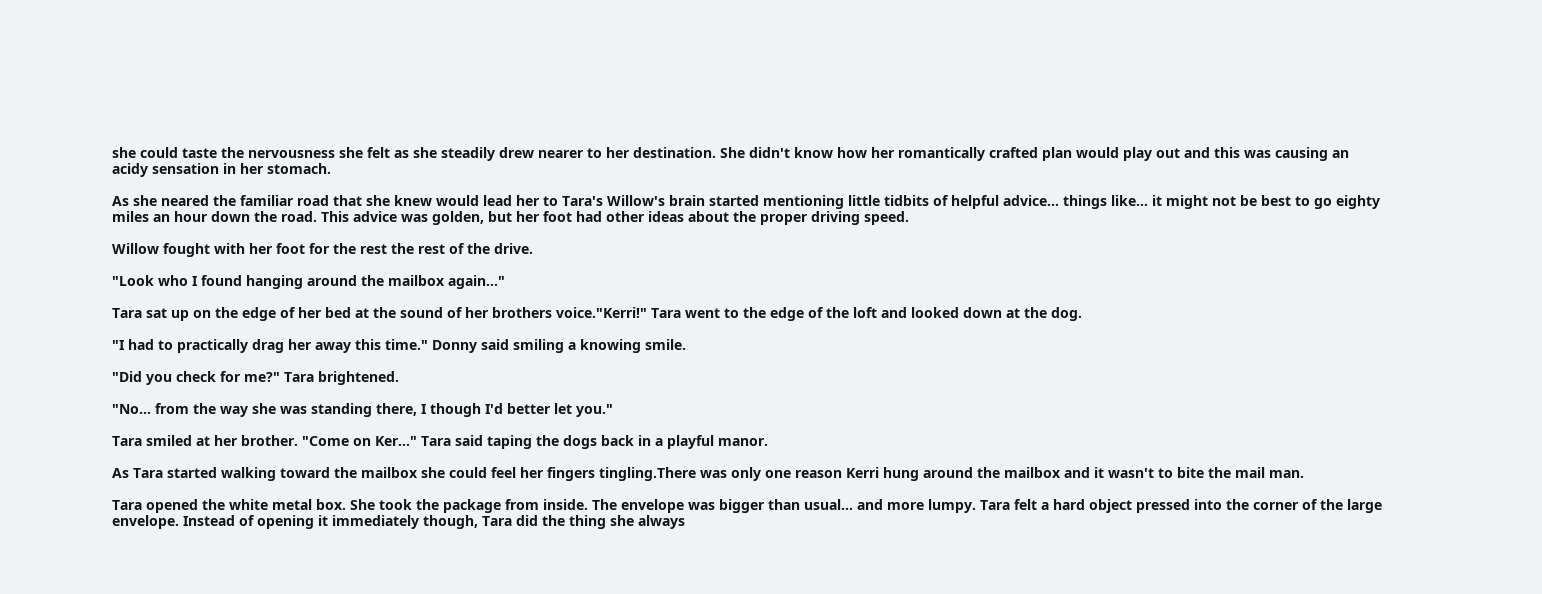she could taste the nervousness she felt as she steadily drew nearer to her destination. She didn't know how her romantically crafted plan would play out and this was causing an acidy sensation in her stomach.

As she neared the familiar road that she knew would lead her to Tara's Willow's brain started mentioning little tidbits of helpful advice... things like... it might not be best to go eighty miles an hour down the road. This advice was golden, but her foot had other ideas about the proper driving speed.

Willow fought with her foot for the rest the rest of the drive.

"Look who I found hanging around the mailbox again..."

Tara sat up on the edge of her bed at the sound of her brothers voice."Kerri!" Tara went to the edge of the loft and looked down at the dog.

"I had to practically drag her away this time." Donny said smiling a knowing smile.

"Did you check for me?" Tara brightened.

"No... from the way she was standing there, I though I'd better let you."

Tara smiled at her brother. "Come on Ker..." Tara said taping the dogs back in a playful manor.

As Tara started walking toward the mailbox she could feel her fingers tingling.There was only one reason Kerri hung around the mailbox and it wasn't to bite the mail man.

Tara opened the white metal box. She took the package from inside. The envelope was bigger than usual... and more lumpy. Tara felt a hard object pressed into the corner of the large envelope. Instead of opening it immediately though, Tara did the thing she always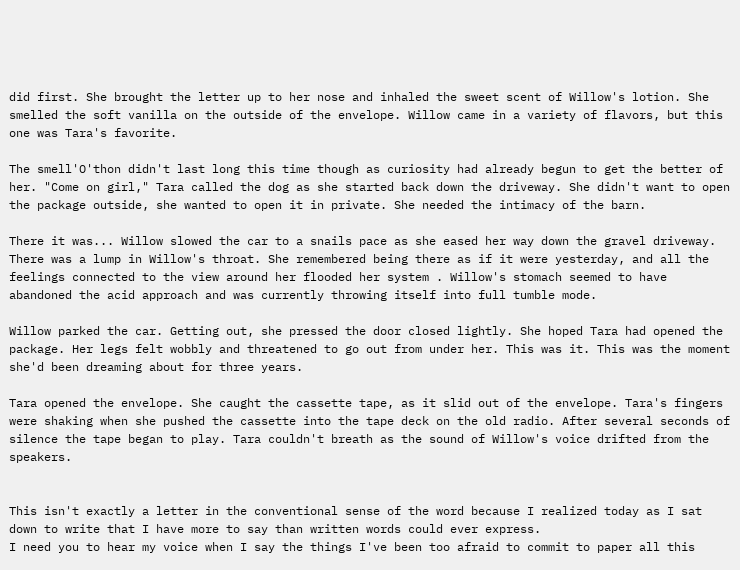did first. She brought the letter up to her nose and inhaled the sweet scent of Willow's lotion. She smelled the soft vanilla on the outside of the envelope. Willow came in a variety of flavors, but this one was Tara's favorite.

The smell'O'thon didn't last long this time though as curiosity had already begun to get the better of her. "Come on girl," Tara called the dog as she started back down the driveway. She didn't want to open the package outside, she wanted to open it in private. She needed the intimacy of the barn.

There it was... Willow slowed the car to a snails pace as she eased her way down the gravel driveway. There was a lump in Willow's throat. She remembered being there as if it were yesterday, and all the feelings connected to the view around her flooded her system . Willow's stomach seemed to have abandoned the acid approach and was currently throwing itself into full tumble mode.

Willow parked the car. Getting out, she pressed the door closed lightly. She hoped Tara had opened the package. Her legs felt wobbly and threatened to go out from under her. This was it. This was the moment she'd been dreaming about for three years.

Tara opened the envelope. She caught the cassette tape, as it slid out of the envelope. Tara's fingers were shaking when she pushed the cassette into the tape deck on the old radio. After several seconds of silence the tape began to play. Tara couldn't breath as the sound of Willow's voice drifted from the speakers.


This isn't exactly a letter in the conventional sense of the word because I realized today as I sat down to write that I have more to say than written words could ever express.
I need you to hear my voice when I say the things I've been too afraid to commit to paper all this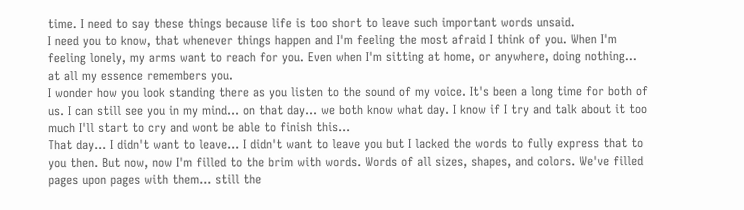time. I need to say these things because life is too short to leave such important words unsaid.
I need you to know, that whenever things happen and I'm feeling the most afraid I think of you. When I'm feeling lonely, my arms want to reach for you. Even when I'm sitting at home, or anywhere, doing nothing... at all my essence remembers you.
I wonder how you look standing there as you listen to the sound of my voice. It's been a long time for both of us. I can still see you in my mind... on that day... we both know what day. I know if I try and talk about it too much I'll start to cry and wont be able to finish this...
That day... I didn't want to leave... I didn't want to leave you but I lacked the words to fully express that to you then. But now, now I'm filled to the brim with words. Words of all sizes, shapes, and colors. We've filled pages upon pages with them... still the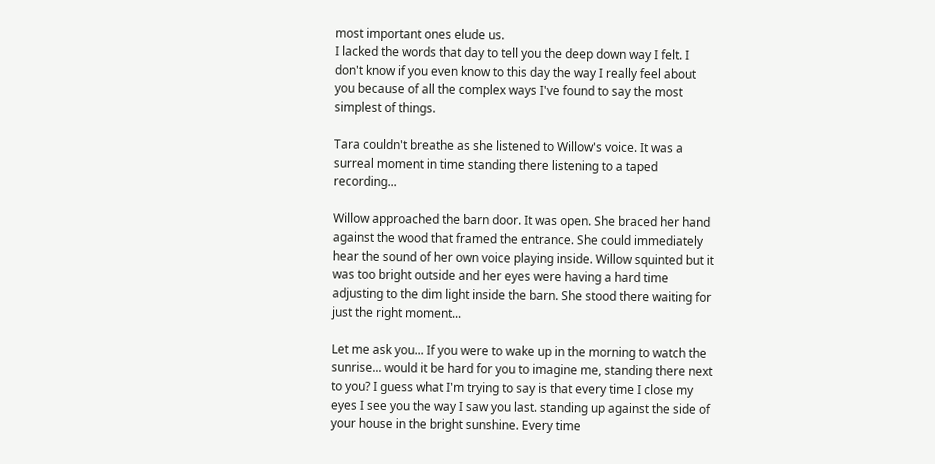most important ones elude us.
I lacked the words that day to tell you the deep down way I felt. I don't know if you even know to this day the way I really feel about you because of all the complex ways I've found to say the most simplest of things.

Tara couldn't breathe as she listened to Willow's voice. It was a surreal moment in time standing there listening to a taped recording...

Willow approached the barn door. It was open. She braced her hand against the wood that framed the entrance. She could immediately hear the sound of her own voice playing inside. Willow squinted but it was too bright outside and her eyes were having a hard time adjusting to the dim light inside the barn. She stood there waiting for just the right moment...

Let me ask you... If you were to wake up in the morning to watch the sunrise... would it be hard for you to imagine me, standing there next to you? I guess what I'm trying to say is that every time I close my eyes I see you the way I saw you last. standing up against the side of your house in the bright sunshine. Every time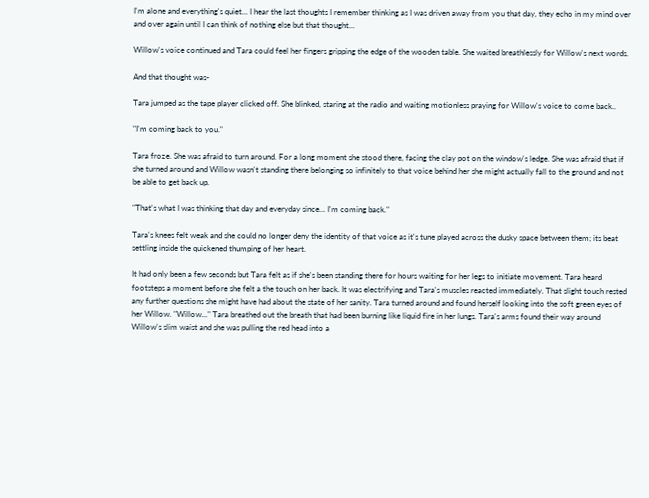I'm alone and everything's quiet... I hear the last thoughts I remember thinking as I was driven away from you that day, they echo in my mind over and over again until I can think of nothing else but that thought...

Willow's voice continued and Tara could feel her fingers gripping the edge of the wooden table. She waited breathlessly for Willow's next words.

And that thought was-

Tara jumped as the tape player clicked off. She blinked, staring at the radio and waiting motionless praying for Willow's voice to come back..

"I'm coming back to you."

Tara froze. She was afraid to turn around. For a long moment she stood there, facing the clay pot on the window's ledge. She was afraid that if she turned around and Willow wasn't standing there belonging so infinitely to that voice behind her she might actually fall to the ground and not be able to get back up.

"That's what I was thinking that day and everyday since... I'm coming back."

Tara's knees felt weak and she could no longer deny the identity of that voice as it's tune played across the dusky space between them; its beat settling inside the quickened thumping of her heart.

It had only been a few seconds but Tara felt as if she's been standing there for hours waiting for her legs to initiate movement. Tara heard footsteps a moment before she felt a the touch on her back. It was electrifying and Tara's muscles reacted immediately. That slight touch rested any further questions she might have had about the state of her sanity. Tara turned around and found herself looking into the soft green eyes of her Willow. "Willow..." Tara breathed out the breath that had been burning like liquid fire in her lungs. Tara's arms found their way around Willow's slim waist and she was pulling the red head into a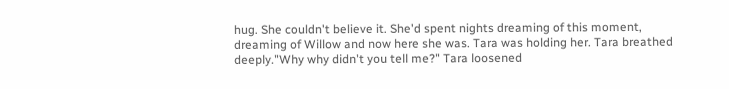hug. She couldn't believe it. She'd spent nights dreaming of this moment, dreaming of Willow and now here she was. Tara was holding her. Tara breathed deeply."Why why didn't you tell me?" Tara loosened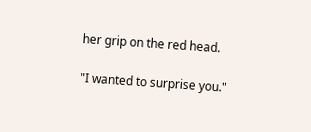her grip on the red head.

"I wanted to surprise you."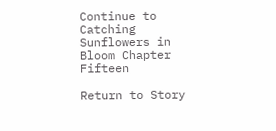Continue to Catching Sunflowers in Bloom Chapter Fifteen

Return to Story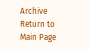Archive
Return to Main Page